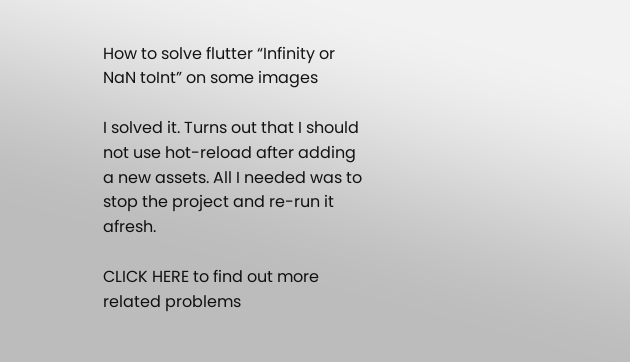How to solve flutter “Infinity or NaN toInt” on some images

I solved it. Turns out that I should not use hot-reload after adding a new assets. All I needed was to stop the project and re-run it afresh.

CLICK HERE to find out more related problems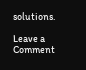solutions.

Leave a Comment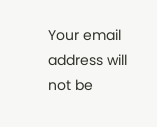Your email address will not be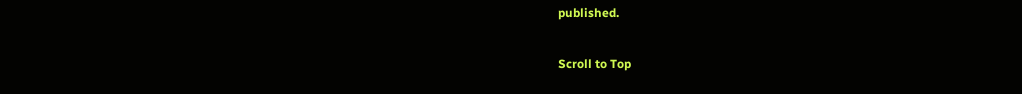published.

Scroll to Top